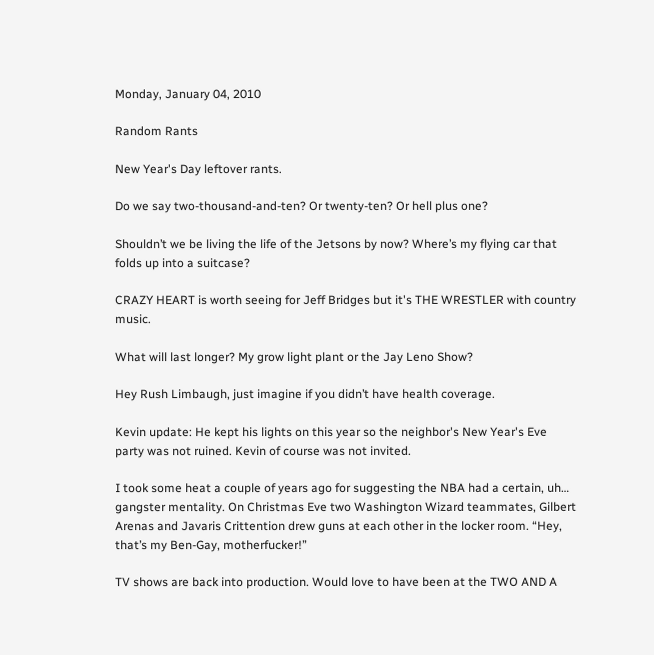Monday, January 04, 2010

Random Rants

New Year's Day leftover rants.

Do we say two-thousand-and-ten? Or twenty-ten? Or hell plus one?

Shouldn’t we be living the life of the Jetsons by now? Where’s my flying car that folds up into a suitcase?

CRAZY HEART is worth seeing for Jeff Bridges but it's THE WRESTLER with country music.

What will last longer? My grow light plant or the Jay Leno Show?

Hey Rush Limbaugh, just imagine if you didn’t have health coverage.

Kevin update: He kept his lights on this year so the neighbor's New Year's Eve party was not ruined. Kevin of course was not invited.

I took some heat a couple of years ago for suggesting the NBA had a certain, uh… gangster mentality. On Christmas Eve two Washington Wizard teammates, Gilbert Arenas and Javaris Crittention drew guns at each other in the locker room. “Hey, that’s my Ben-Gay, motherfucker!”

TV shows are back into production. Would love to have been at the TWO AND A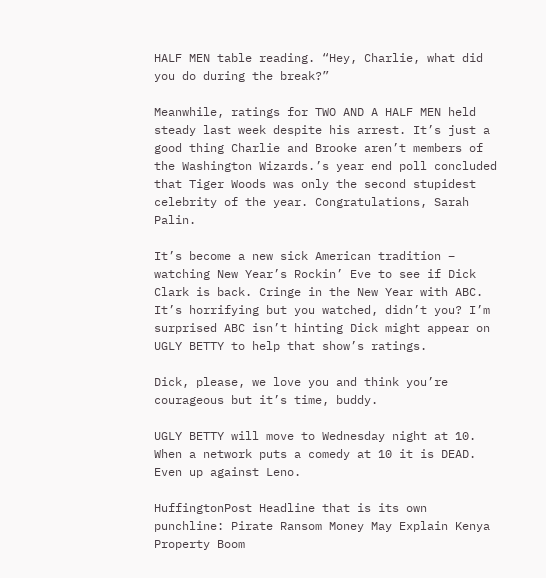HALF MEN table reading. “Hey, Charlie, what did you do during the break?”

Meanwhile, ratings for TWO AND A HALF MEN held steady last week despite his arrest. It’s just a good thing Charlie and Brooke aren’t members of the Washington Wizards.’s year end poll concluded that Tiger Woods was only the second stupidest celebrity of the year. Congratulations, Sarah Palin.

It’s become a new sick American tradition – watching New Year’s Rockin’ Eve to see if Dick Clark is back. Cringe in the New Year with ABC. It’s horrifying but you watched, didn’t you? I’m surprised ABC isn’t hinting Dick might appear on UGLY BETTY to help that show’s ratings.

Dick, please, we love you and think you’re courageous but it’s time, buddy.

UGLY BETTY will move to Wednesday night at 10. When a network puts a comedy at 10 it is DEAD. Even up against Leno.

HuffingtonPost Headline that is its own punchline: Pirate Ransom Money May Explain Kenya Property Boom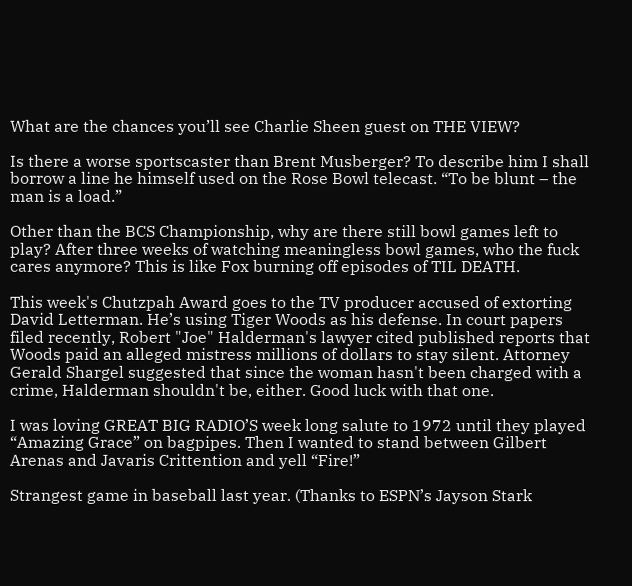What are the chances you’ll see Charlie Sheen guest on THE VIEW?

Is there a worse sportscaster than Brent Musberger? To describe him I shall borrow a line he himself used on the Rose Bowl telecast. “To be blunt – the man is a load.”

Other than the BCS Championship, why are there still bowl games left to play? After three weeks of watching meaningless bowl games, who the fuck cares anymore? This is like Fox burning off episodes of TIL DEATH.

This week's Chutzpah Award goes to the TV producer accused of extorting David Letterman. He’s using Tiger Woods as his defense. In court papers filed recently, Robert "Joe" Halderman's lawyer cited published reports that Woods paid an alleged mistress millions of dollars to stay silent. Attorney Gerald Shargel suggested that since the woman hasn't been charged with a crime, Halderman shouldn't be, either. Good luck with that one.

I was loving GREAT BIG RADIO’S week long salute to 1972 until they played “Amazing Grace” on bagpipes. Then I wanted to stand between Gilbert Arenas and Javaris Crittention and yell “Fire!”

Strangest game in baseball last year. (Thanks to ESPN’s Jayson Stark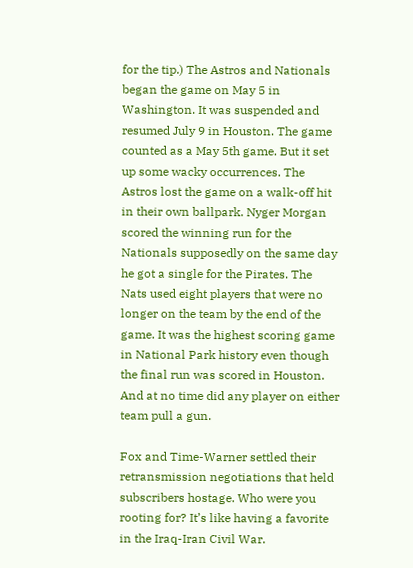for the tip.) The Astros and Nationals began the game on May 5 in Washington. It was suspended and resumed July 9 in Houston. The game counted as a May 5th game. But it set up some wacky occurrences. The Astros lost the game on a walk-off hit in their own ballpark. Nyger Morgan scored the winning run for the Nationals supposedly on the same day he got a single for the Pirates. The Nats used eight players that were no longer on the team by the end of the game. It was the highest scoring game in National Park history even though the final run was scored in Houston. And at no time did any player on either team pull a gun.

Fox and Time-Warner settled their retransmission negotiations that held subscribers hostage. Who were you rooting for? It’s like having a favorite in the Iraq-Iran Civil War.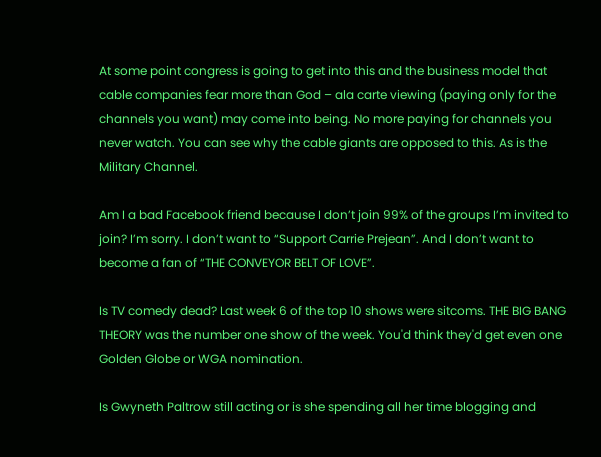At some point congress is going to get into this and the business model that cable companies fear more than God – ala carte viewing (paying only for the channels you want) may come into being. No more paying for channels you never watch. You can see why the cable giants are opposed to this. As is the Military Channel.

Am I a bad Facebook friend because I don’t join 99% of the groups I’m invited to join? I’m sorry. I don’t want to “Support Carrie Prejean”. And I don’t want to become a fan of “THE CONVEYOR BELT OF LOVE”.

Is TV comedy dead? Last week 6 of the top 10 shows were sitcoms. THE BIG BANG THEORY was the number one show of the week. You'd think they'd get even one Golden Globe or WGA nomination.

Is Gwyneth Paltrow still acting or is she spending all her time blogging and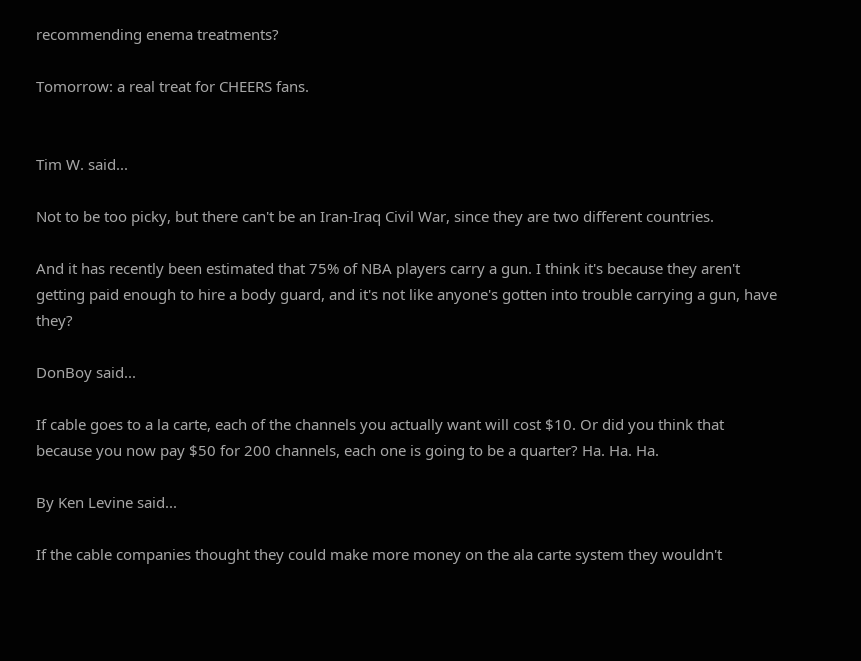recommending enema treatments?

Tomorrow: a real treat for CHEERS fans.


Tim W. said...

Not to be too picky, but there can't be an Iran-Iraq Civil War, since they are two different countries.

And it has recently been estimated that 75% of NBA players carry a gun. I think it's because they aren't getting paid enough to hire a body guard, and it's not like anyone's gotten into trouble carrying a gun, have they?

DonBoy said...

If cable goes to a la carte, each of the channels you actually want will cost $10. Or did you think that because you now pay $50 for 200 channels, each one is going to be a quarter? Ha. Ha. Ha.

By Ken Levine said...

If the cable companies thought they could make more money on the ala carte system they wouldn't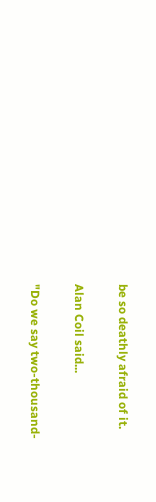be so deathly afraid of it.

Alan Coil said...

"Do we say two-thousand-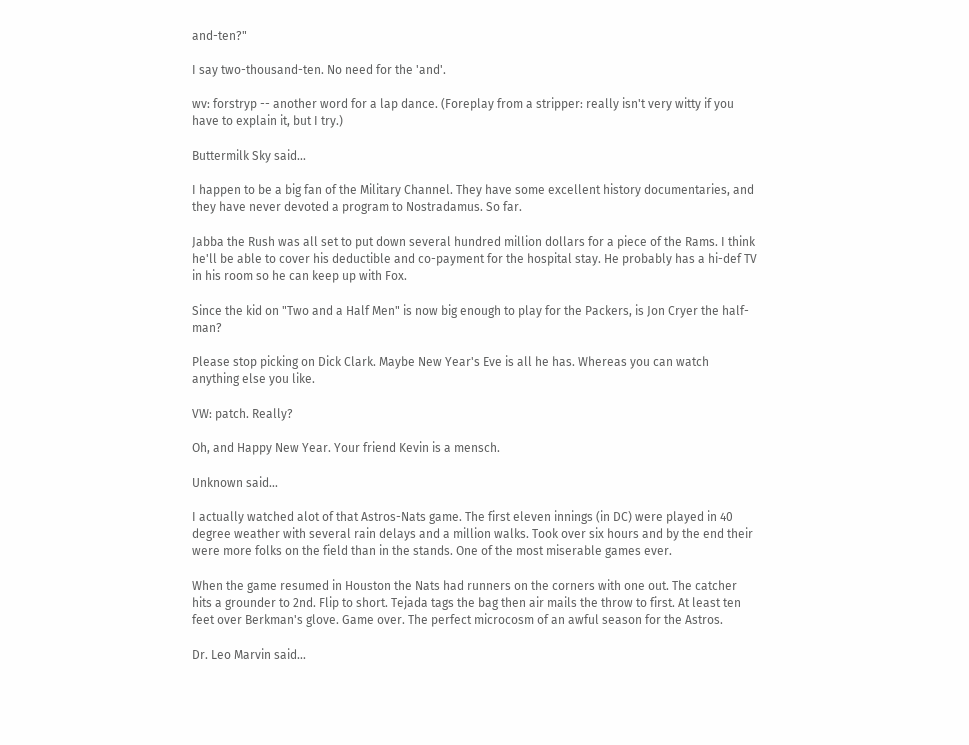and-ten?"

I say two-thousand-ten. No need for the 'and'.

wv: forstryp -- another word for a lap dance. (Foreplay from a stripper: really isn't very witty if you have to explain it, but I try.)

Buttermilk Sky said...

I happen to be a big fan of the Military Channel. They have some excellent history documentaries, and they have never devoted a program to Nostradamus. So far.

Jabba the Rush was all set to put down several hundred million dollars for a piece of the Rams. I think he'll be able to cover his deductible and co-payment for the hospital stay. He probably has a hi-def TV in his room so he can keep up with Fox.

Since the kid on "Two and a Half Men" is now big enough to play for the Packers, is Jon Cryer the half-man?

Please stop picking on Dick Clark. Maybe New Year's Eve is all he has. Whereas you can watch anything else you like.

VW: patch. Really?

Oh, and Happy New Year. Your friend Kevin is a mensch.

Unknown said...

I actually watched alot of that Astros-Nats game. The first eleven innings (in DC) were played in 40 degree weather with several rain delays and a million walks. Took over six hours and by the end their were more folks on the field than in the stands. One of the most miserable games ever.

When the game resumed in Houston the Nats had runners on the corners with one out. The catcher hits a grounder to 2nd. Flip to short. Tejada tags the bag then air mails the throw to first. At least ten feet over Berkman's glove. Game over. The perfect microcosm of an awful season for the Astros.

Dr. Leo Marvin said...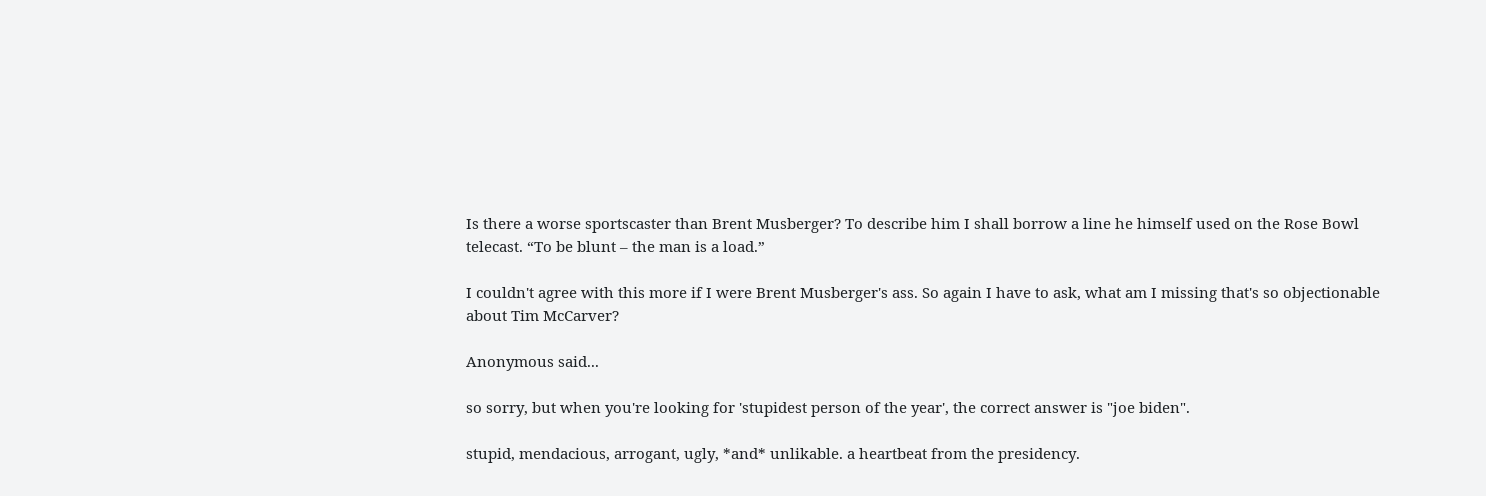Is there a worse sportscaster than Brent Musberger? To describe him I shall borrow a line he himself used on the Rose Bowl telecast. “To be blunt – the man is a load.”

I couldn't agree with this more if I were Brent Musberger's ass. So again I have to ask, what am I missing that's so objectionable about Tim McCarver?

Anonymous said...

so sorry, but when you're looking for 'stupidest person of the year', the correct answer is "joe biden".

stupid, mendacious, arrogant, ugly, *and* unlikable. a heartbeat from the presidency.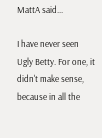MattA said...

I have never seen Ugly Betty. For one, it didn't make sense, because in all the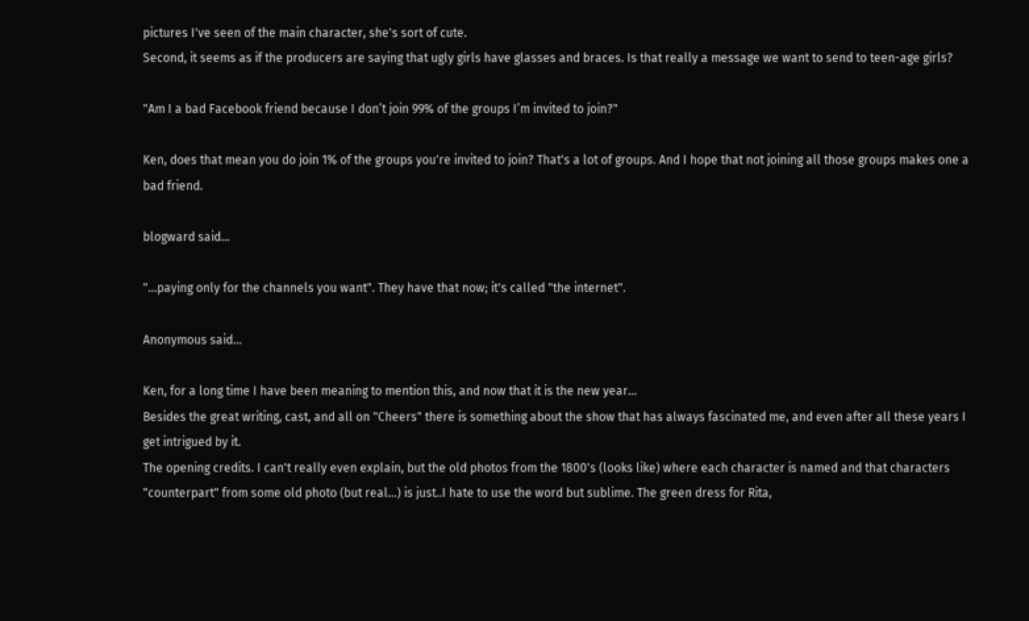pictures I've seen of the main character, she's sort of cute.
Second, it seems as if the producers are saying that ugly girls have glasses and braces. Is that really a message we want to send to teen-age girls?

"Am I a bad Facebook friend because I don’t join 99% of the groups I’m invited to join?"

Ken, does that mean you do join 1% of the groups you're invited to join? That's a lot of groups. And I hope that not joining all those groups makes one a bad friend.

blogward said...

"...paying only for the channels you want". They have that now; it's called "the internet".

Anonymous said...

Ken, for a long time I have been meaning to mention this, and now that it is the new year...
Besides the great writing, cast, and all on "Cheers" there is something about the show that has always fascinated me, and even after all these years I get intrigued by it.
The opening credits. I can't really even explain, but the old photos from the 1800's (looks like) where each character is named and that characters "counterpart" from some old photo (but real...) is just..I hate to use the word but sublime. The green dress for Rita,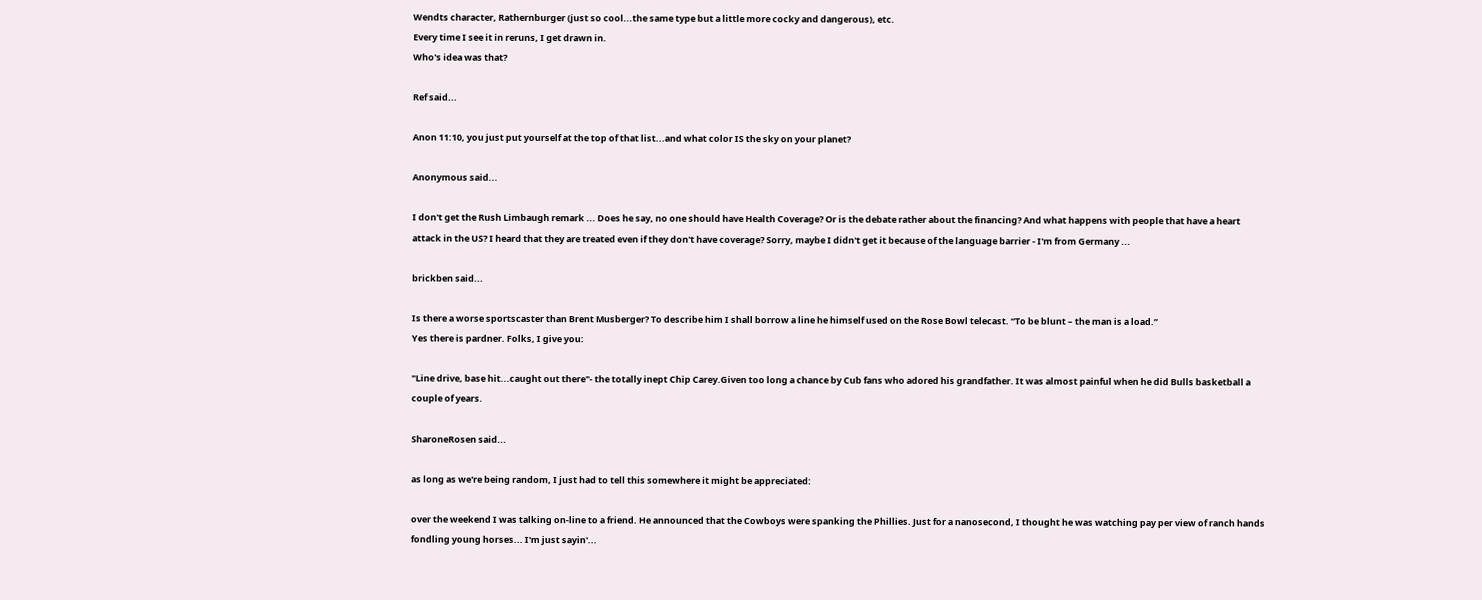Wendts character, Rathernburger (just so cool...the same type but a little more cocky and dangerous), etc.
Every time I see it in reruns, I get drawn in.
Who's idea was that?

Ref said...

Anon 11:10, you just put yourself at the top of that list...and what color IS the sky on your planet?

Anonymous said...

I don't get the Rush Limbaugh remark ... Does he say, no one should have Health Coverage? Or is the debate rather about the financing? And what happens with people that have a heart attack in the US? I heard that they are treated even if they don't have coverage? Sorry, maybe I didn't get it because of the language barrier - I'm from Germany ...

brickben said...

Is there a worse sportscaster than Brent Musberger? To describe him I shall borrow a line he himself used on the Rose Bowl telecast. “To be blunt – the man is a load.”
Yes there is pardner. Folks, I give you:

"Line drive, base hit...caught out there"- the totally inept Chip Carey.Given too long a chance by Cub fans who adored his grandfather. It was almost painful when he did Bulls basketball a couple of years.

SharoneRosen said...

as long as we're being random, I just had to tell this somewhere it might be appreciated:

over the weekend I was talking on-line to a friend. He announced that the Cowboys were spanking the Phillies. Just for a nanosecond, I thought he was watching pay per view of ranch hands fondling young horses... I'm just sayin'...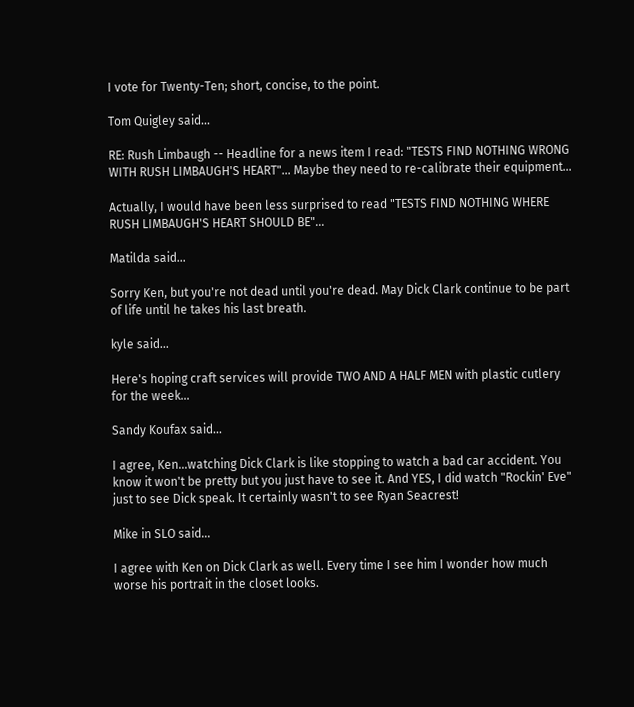I vote for Twenty-Ten; short, concise, to the point.

Tom Quigley said...

RE: Rush Limbaugh -- Headline for a news item I read: "TESTS FIND NOTHING WRONG WITH RUSH LIMBAUGH'S HEART"... Maybe they need to re-calibrate their equipment...

Actually, I would have been less surprised to read "TESTS FIND NOTHING WHERE RUSH LIMBAUGH'S HEART SHOULD BE"...

Matilda said...

Sorry Ken, but you're not dead until you're dead. May Dick Clark continue to be part of life until he takes his last breath.

kyle said...

Here's hoping craft services will provide TWO AND A HALF MEN with plastic cutlery for the week...

Sandy Koufax said...

I agree, Ken...watching Dick Clark is like stopping to watch a bad car accident. You know it won't be pretty but you just have to see it. And YES, I did watch "Rockin' Eve" just to see Dick speak. It certainly wasn't to see Ryan Seacrest!

Mike in SLO said...

I agree with Ken on Dick Clark as well. Every time I see him I wonder how much worse his portrait in the closet looks.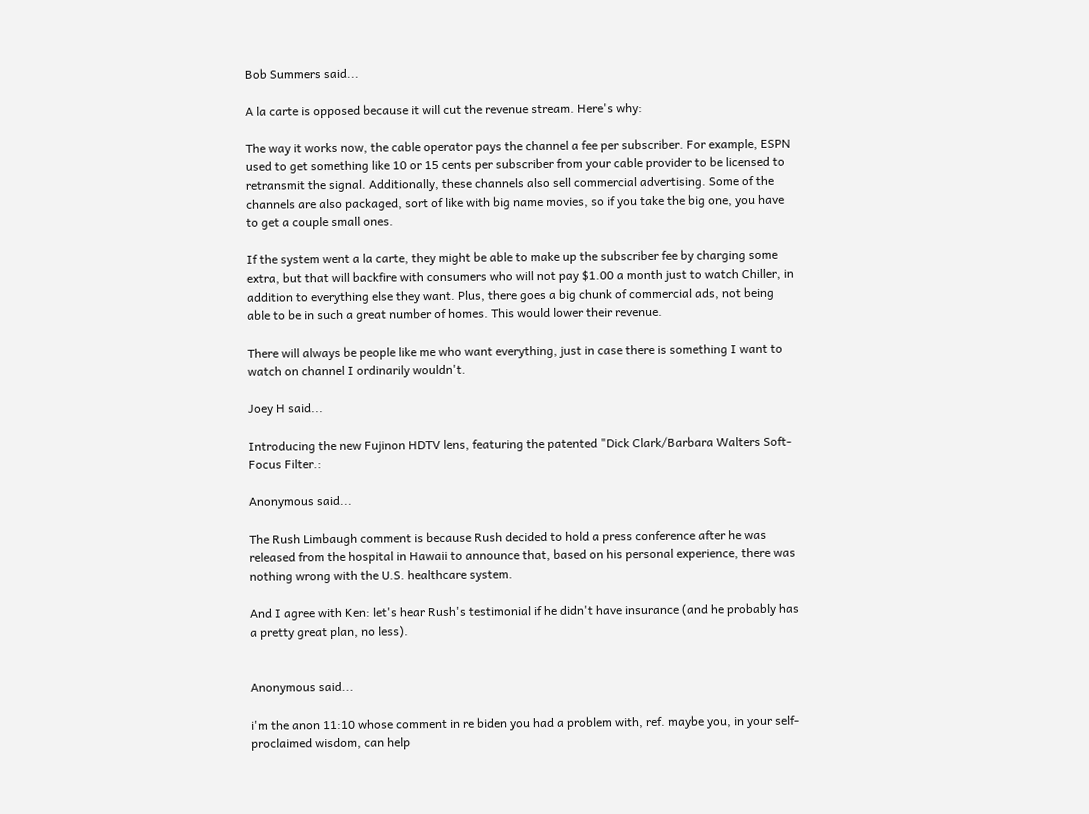Bob Summers said...

A la carte is opposed because it will cut the revenue stream. Here's why:

The way it works now, the cable operator pays the channel a fee per subscriber. For example, ESPN used to get something like 10 or 15 cents per subscriber from your cable provider to be licensed to retransmit the signal. Additionally, these channels also sell commercial advertising. Some of the channels are also packaged, sort of like with big name movies, so if you take the big one, you have to get a couple small ones.

If the system went a la carte, they might be able to make up the subscriber fee by charging some extra, but that will backfire with consumers who will not pay $1.00 a month just to watch Chiller, in addition to everything else they want. Plus, there goes a big chunk of commercial ads, not being able to be in such a great number of homes. This would lower their revenue.

There will always be people like me who want everything, just in case there is something I want to watch on channel I ordinarily wouldn't.

Joey H said...

Introducing the new Fujinon HDTV lens, featuring the patented "Dick Clark/Barbara Walters Soft-Focus Filter.:

Anonymous said...

The Rush Limbaugh comment is because Rush decided to hold a press conference after he was released from the hospital in Hawaii to announce that, based on his personal experience, there was nothing wrong with the U.S. healthcare system.

And I agree with Ken: let's hear Rush's testimonial if he didn't have insurance (and he probably has a pretty great plan, no less).


Anonymous said...

i'm the anon 11:10 whose comment in re biden you had a problem with, ref. maybe you, in your self-proclaimed wisdom, can help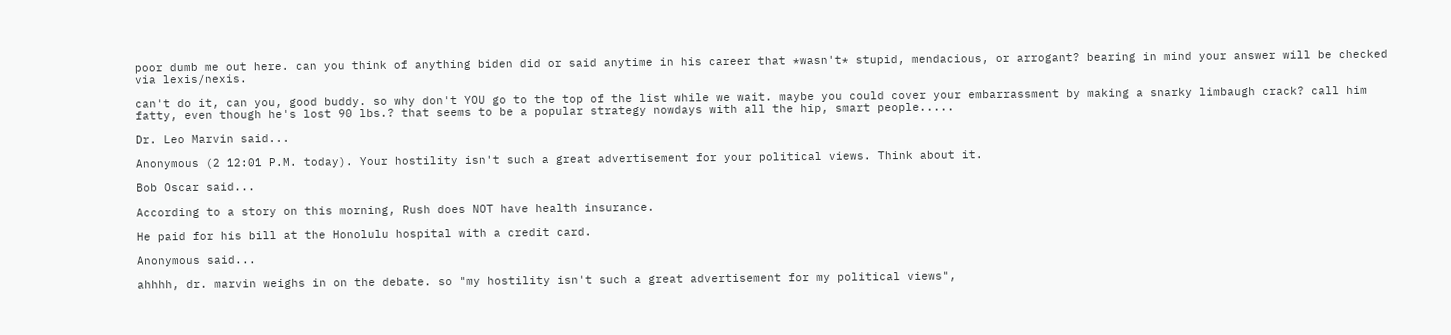poor dumb me out here. can you think of anything biden did or said anytime in his career that *wasn't* stupid, mendacious, or arrogant? bearing in mind your answer will be checked via lexis/nexis.

can't do it, can you, good buddy. so why don't YOU go to the top of the list while we wait. maybe you could cover your embarrassment by making a snarky limbaugh crack? call him fatty, even though he's lost 90 lbs.? that seems to be a popular strategy nowdays with all the hip, smart people.....

Dr. Leo Marvin said...

Anonymous (2 12:01 P.M. today). Your hostility isn't such a great advertisement for your political views. Think about it.

Bob Oscar said...

According to a story on this morning, Rush does NOT have health insurance.

He paid for his bill at the Honolulu hospital with a credit card.

Anonymous said...

ahhhh, dr. marvin weighs in on the debate. so "my hostility isn't such a great advertisement for my political views",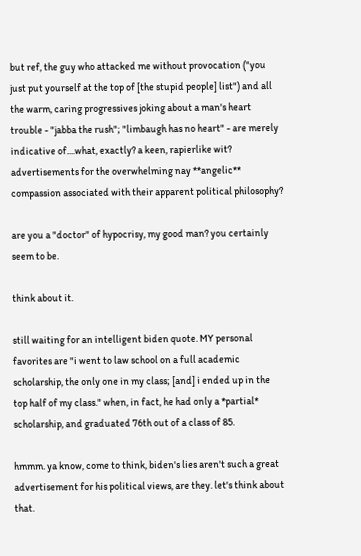but ref, the guy who attacked me without provocation ("you just put yourself at the top of [the stupid people] list") and all the warm, caring progressives joking about a man's heart trouble - "jabba the rush"; "limbaugh has no heart" - are merely indicative of....what, exactly? a keen, rapierlike wit? advertisements for the overwhelming nay **angelic** compassion associated with their apparent political philosophy?

are you a "doctor" of hypocrisy, my good man? you certainly seem to be.

think about it.

still waiting for an intelligent biden quote. MY personal favorites are "i went to law school on a full academic scholarship, the only one in my class; [and] i ended up in the top half of my class." when, in fact, he had only a *partial* scholarship, and graduated 76th out of a class of 85.

hmmm. ya know, come to think, biden's lies aren't such a great advertisement for his political views, are they. let's think about that.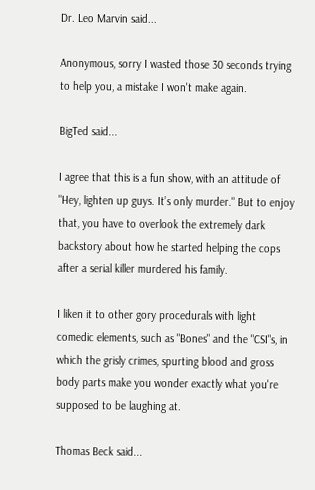Dr. Leo Marvin said...

Anonymous, sorry I wasted those 30 seconds trying to help you, a mistake I won't make again.

BigTed said...

I agree that this is a fun show, with an attitude of "Hey, lighten up guys. It’s only murder." But to enjoy that, you have to overlook the extremely dark backstory about how he started helping the cops after a serial killer murdered his family.

I liken it to other gory procedurals with light comedic elements, such as "Bones" and the "CSI"s, in which the grisly crimes, spurting blood and gross body parts make you wonder exactly what you're supposed to be laughing at.

Thomas Beck said...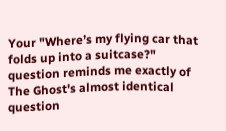Your "Where’s my flying car that folds up into a suitcase?" question reminds me exactly of The Ghost's almost identical question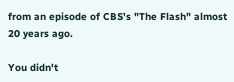from an episode of CBS's "The Flash" almost 20 years ago.

You didn't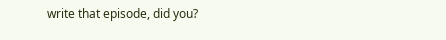write that episode, did you?